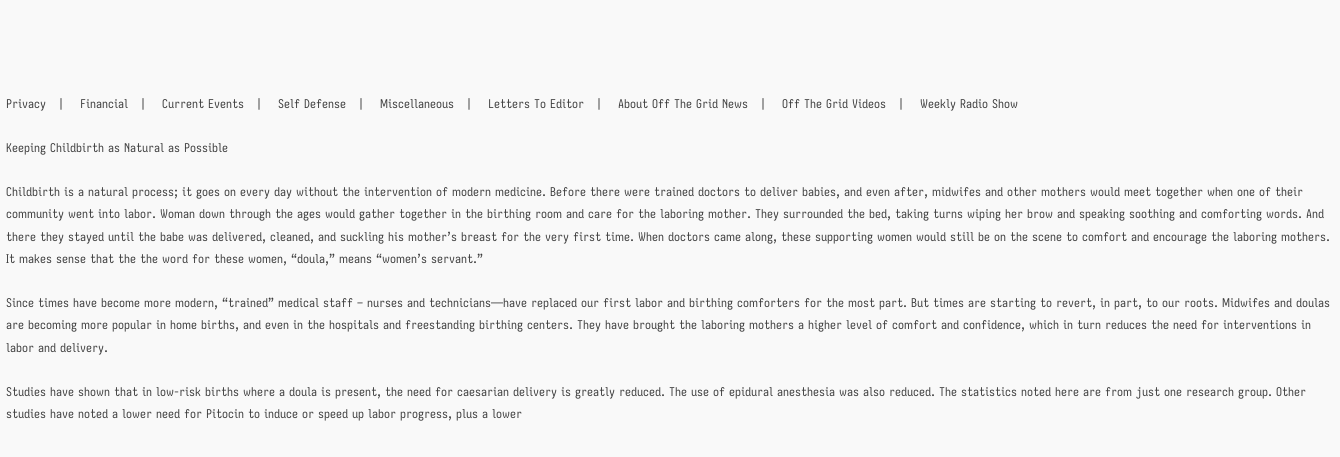Privacy   |    Financial   |    Current Events   |    Self Defense   |    Miscellaneous   |    Letters To Editor   |    About Off The Grid News   |    Off The Grid Videos   |    Weekly Radio Show

Keeping Childbirth as Natural as Possible

Childbirth is a natural process; it goes on every day without the intervention of modern medicine. Before there were trained doctors to deliver babies, and even after, midwifes and other mothers would meet together when one of their community went into labor. Woman down through the ages would gather together in the birthing room and care for the laboring mother. They surrounded the bed, taking turns wiping her brow and speaking soothing and comforting words. And there they stayed until the babe was delivered, cleaned, and suckling his mother’s breast for the very first time. When doctors came along, these supporting women would still be on the scene to comfort and encourage the laboring mothers. It makes sense that the the word for these women, “doula,” means “women’s servant.”

Since times have become more modern, “trained” medical staff – nurses and technicians—have replaced our first labor and birthing comforters for the most part. But times are starting to revert, in part, to our roots. Midwifes and doulas are becoming more popular in home births, and even in the hospitals and freestanding birthing centers. They have brought the laboring mothers a higher level of comfort and confidence, which in turn reduces the need for interventions in labor and delivery.

Studies have shown that in low-risk births where a doula is present, the need for caesarian delivery is greatly reduced. The use of epidural anesthesia was also reduced. The statistics noted here are from just one research group. Other studies have noted a lower need for Pitocin to induce or speed up labor progress, plus a lower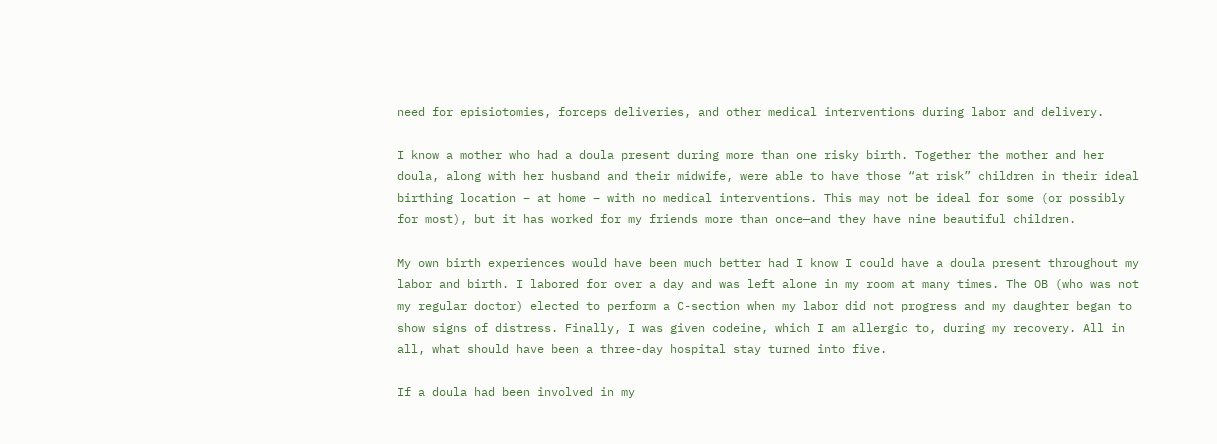need for episiotomies, forceps deliveries, and other medical interventions during labor and delivery.

I know a mother who had a doula present during more than one risky birth. Together the mother and her doula, along with her husband and their midwife, were able to have those “at risk” children in their ideal birthing location – at home – with no medical interventions. This may not be ideal for some (or possibly for most), but it has worked for my friends more than once—and they have nine beautiful children.

My own birth experiences would have been much better had I know I could have a doula present throughout my labor and birth. I labored for over a day and was left alone in my room at many times. The OB (who was not my regular doctor) elected to perform a C-section when my labor did not progress and my daughter began to show signs of distress. Finally, I was given codeine, which I am allergic to, during my recovery. All in all, what should have been a three-day hospital stay turned into five.

If a doula had been involved in my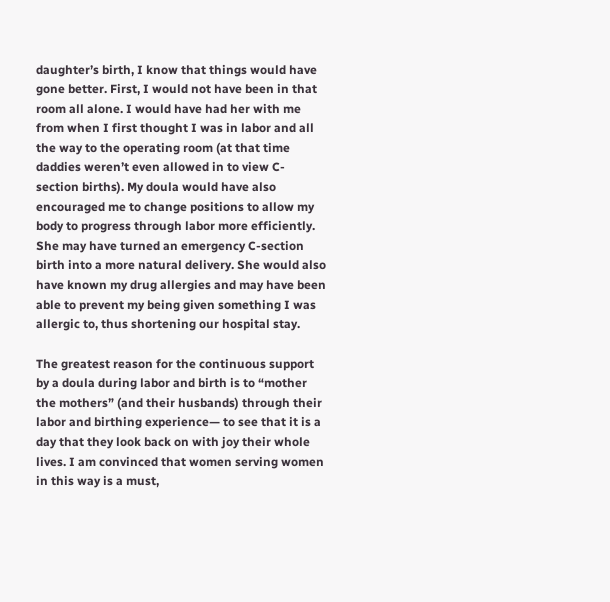daughter’s birth, I know that things would have gone better. First, I would not have been in that room all alone. I would have had her with me from when I first thought I was in labor and all the way to the operating room (at that time daddies weren’t even allowed in to view C-section births). My doula would have also encouraged me to change positions to allow my body to progress through labor more efficiently. She may have turned an emergency C-section birth into a more natural delivery. She would also have known my drug allergies and may have been able to prevent my being given something I was allergic to, thus shortening our hospital stay.

The greatest reason for the continuous support by a doula during labor and birth is to “mother the mothers” (and their husbands) through their labor and birthing experience— to see that it is a day that they look back on with joy their whole lives. I am convinced that women serving women in this way is a must,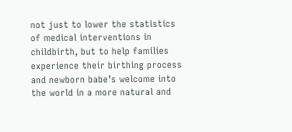not just to lower the statistics of medical interventions in childbirth, but to help families experience their birthing process and newborn babe’s welcome into the world in a more natural and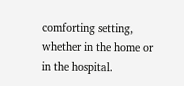comforting setting, whether in the home or in the hospital.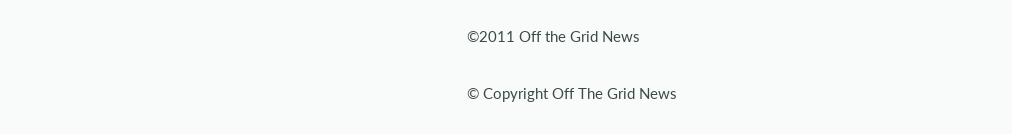©2011 Off the Grid News

© Copyright Off The Grid News